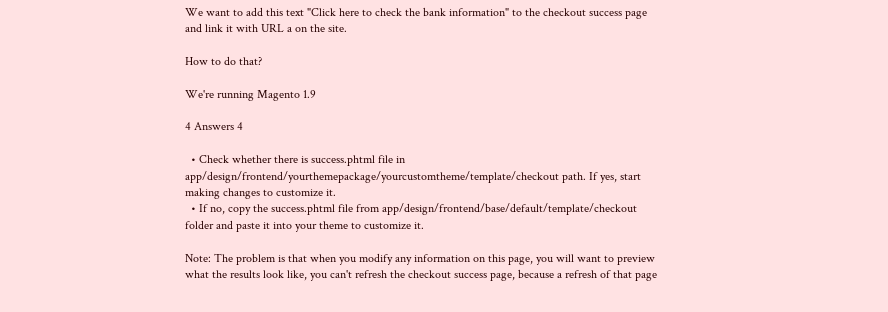We want to add this text "Click here to check the bank information" to the checkout success page and link it with URL a on the site.

How to do that?

We're running Magento 1.9

4 Answers 4

  • Check whether there is success.phtml file in app/design/frontend/yourthemepackage/yourcustomtheme/template/checkout path. If yes, start making changes to customize it.
  • If no, copy the success.phtml file from app/design/frontend/base/default/template/checkout folder and paste it into your theme to customize it.

Note: The problem is that when you modify any information on this page, you will want to preview what the results look like, you can't refresh the checkout success page, because a refresh of that page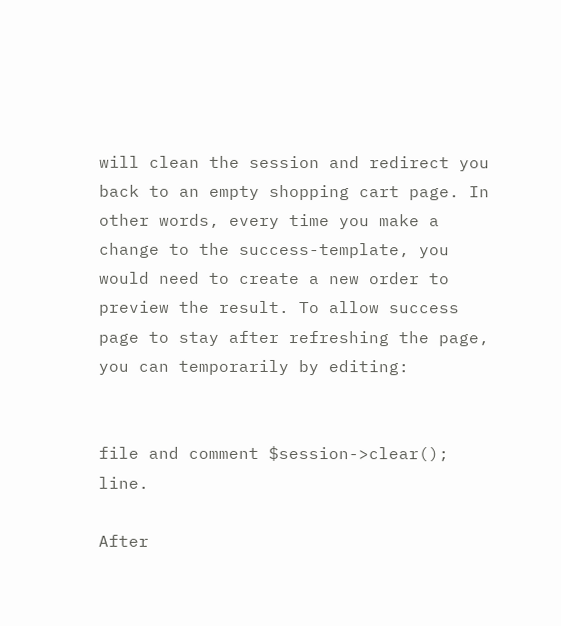will clean the session and redirect you back to an empty shopping cart page. In other words, every time you make a change to the success-template, you would need to create a new order to preview the result. To allow success page to stay after refreshing the page, you can temporarily by editing:


file and comment $session->clear(); line.

After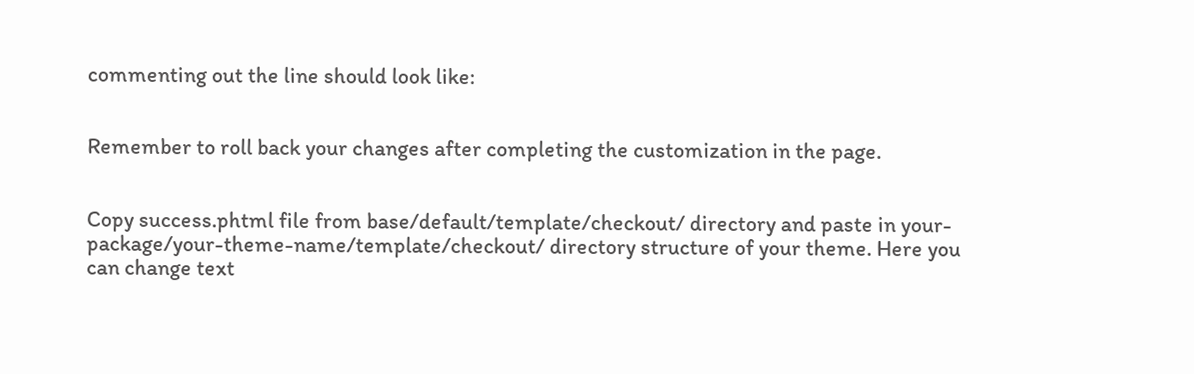commenting out the line should look like:


Remember to roll back your changes after completing the customization in the page.


Copy success.phtml file from base/default/template/checkout/ directory and paste in your-package/your-theme-name/template/checkout/ directory structure of your theme. Here you can change text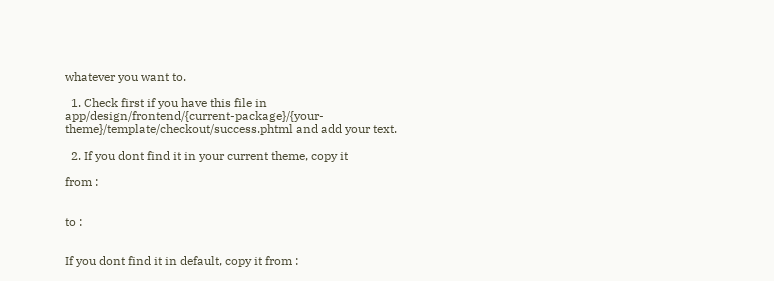whatever you want to.

  1. Check first if you have this file in app/design/frontend/{current-package}/{your-theme}/template/checkout/success.phtml and add your text.

  2. If you dont find it in your current theme, copy it

from :


to :


If you dont find it in default, copy it from :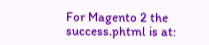For Magento 2 the success.phtml is at: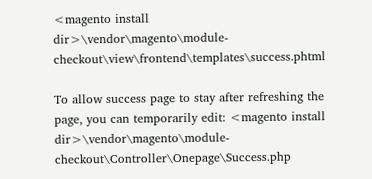<magento install dir>\vendor\magento\module-checkout\view\frontend\templates\success.phtml

To allow success page to stay after refreshing the page, you can temporarily edit: <magento install dir>\vendor\magento\module-checkout\Controller\Onepage\Success.php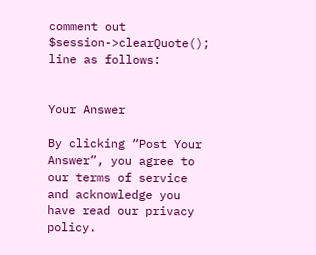comment out $session->clearQuote(); line as follows:


Your Answer

By clicking “Post Your Answer”, you agree to our terms of service and acknowledge you have read our privacy policy.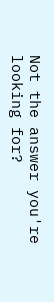Not the answer you're looking for?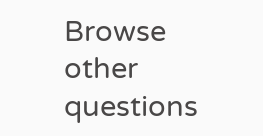Browse other questions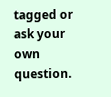tagged or ask your own question.